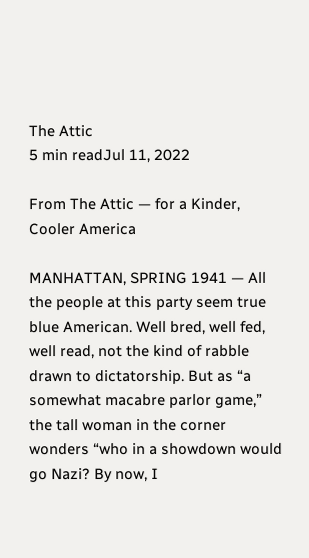The Attic
5 min readJul 11, 2022

From The Attic — for a Kinder, Cooler America

MANHATTAN, SPRING 1941 — All the people at this party seem true blue American. Well bred, well fed, well read, not the kind of rabble drawn to dictatorship. But as “a somewhat macabre parlor game,” the tall woman in the corner wonders “who in a showdown would go Nazi? By now, I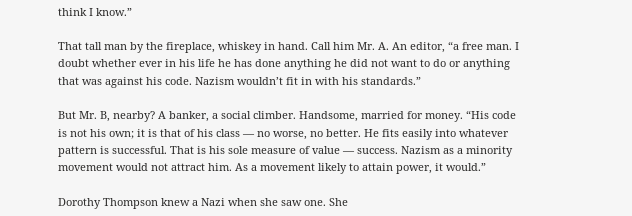think I know.”

That tall man by the fireplace, whiskey in hand. Call him Mr. A. An editor, “a free man. I doubt whether ever in his life he has done anything he did not want to do or anything that was against his code. Nazism wouldn’t fit in with his standards.”

But Mr. B, nearby? A banker, a social climber. Handsome, married for money. “His code is not his own; it is that of his class — no worse, no better. He fits easily into whatever pattern is successful. That is his sole measure of value — success. Nazism as a minority movement would not attract him. As a movement likely to attain power, it would.”

Dorothy Thompson knew a Nazi when she saw one. She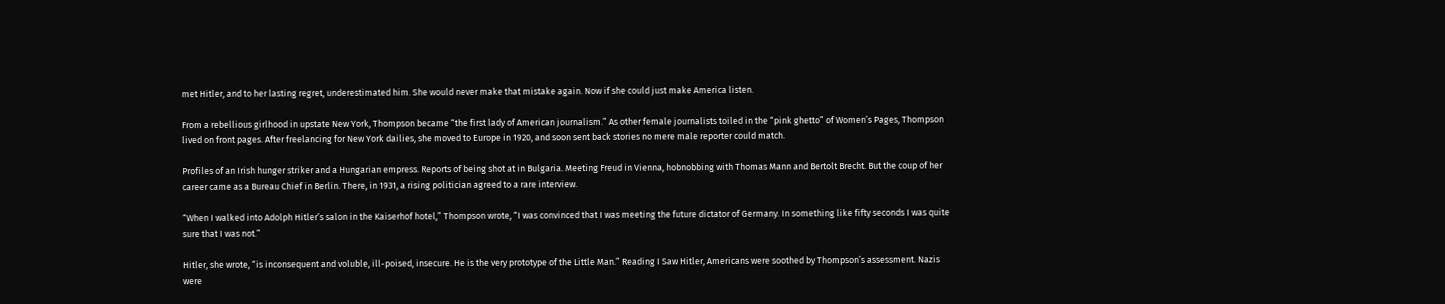met Hitler, and to her lasting regret, underestimated him. She would never make that mistake again. Now if she could just make America listen.

From a rebellious girlhood in upstate New York, Thompson became “the first lady of American journalism.” As other female journalists toiled in the “pink ghetto” of Women’s Pages, Thompson lived on front pages. After freelancing for New York dailies, she moved to Europe in 1920, and soon sent back stories no mere male reporter could match.

Profiles of an Irish hunger striker and a Hungarian empress. Reports of being shot at in Bulgaria. Meeting Freud in Vienna, hobnobbing with Thomas Mann and Bertolt Brecht. But the coup of her career came as a Bureau Chief in Berlin. There, in 1931, a rising politician agreed to a rare interview.

“When I walked into Adolph Hitler’s salon in the Kaiserhof hotel,” Thompson wrote, “I was convinced that I was meeting the future dictator of Germany. In something like fifty seconds I was quite sure that I was not.”

Hitler, she wrote, “is inconsequent and voluble, ill-poised, insecure. He is the very prototype of the Little Man.” Reading I Saw Hitler, Americans were soothed by Thompson’s assessment. Nazis were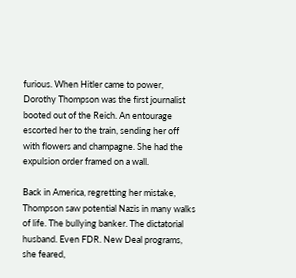furious. When Hitler came to power, Dorothy Thompson was the first journalist booted out of the Reich. An entourage escorted her to the train, sending her off with flowers and champagne. She had the expulsion order framed on a wall.

Back in America, regretting her mistake, Thompson saw potential Nazis in many walks of life. The bullying banker. The dictatorial husband. Even FDR. New Deal programs, she feared,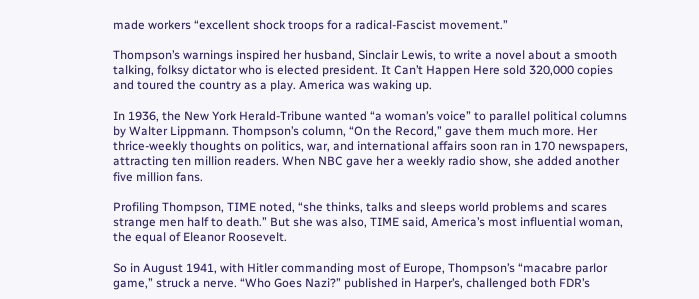made workers “excellent shock troops for a radical-Fascist movement.”

Thompson’s warnings inspired her husband, Sinclair Lewis, to write a novel about a smooth talking, folksy dictator who is elected president. It Can’t Happen Here sold 320,000 copies and toured the country as a play. America was waking up.

In 1936, the New York Herald-Tribune wanted “a woman’s voice” to parallel political columns by Walter Lippmann. Thompson’s column, “On the Record,” gave them much more. Her thrice-weekly thoughts on politics, war, and international affairs soon ran in 170 newspapers, attracting ten million readers. When NBC gave her a weekly radio show, she added another five million fans.

Profiling Thompson, TIME noted, “she thinks, talks and sleeps world problems and scares strange men half to death.” But she was also, TIME said, America’s most influential woman, the equal of Eleanor Roosevelt.

So in August 1941, with Hitler commanding most of Europe, Thompson’s “macabre parlor game,” struck a nerve. “Who Goes Nazi?” published in Harper’s, challenged both FDR’s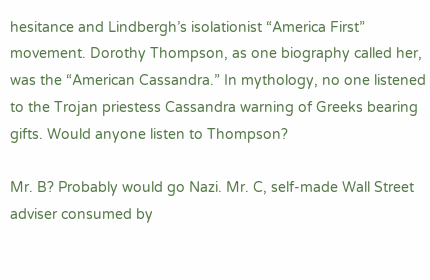hesitance and Lindbergh’s isolationist “America First” movement. Dorothy Thompson, as one biography called her, was the “American Cassandra.” In mythology, no one listened to the Trojan priestess Cassandra warning of Greeks bearing gifts. Would anyone listen to Thompson?

Mr. B? Probably would go Nazi. Mr. C, self-made Wall Street adviser consumed by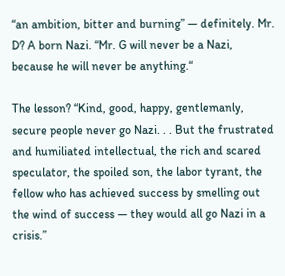“an ambition, bitter and burning” — definitely. Mr. D? A born Nazi. “Mr. G will never be a Nazi, because he will never be anything.“

The lesson? “Kind, good, happy, gentlemanly, secure people never go Nazi. . . But the frustrated and humiliated intellectual, the rich and scared speculator, the spoiled son, the labor tyrant, the fellow who has achieved success by smelling out the wind of success — they would all go Nazi in a crisis.”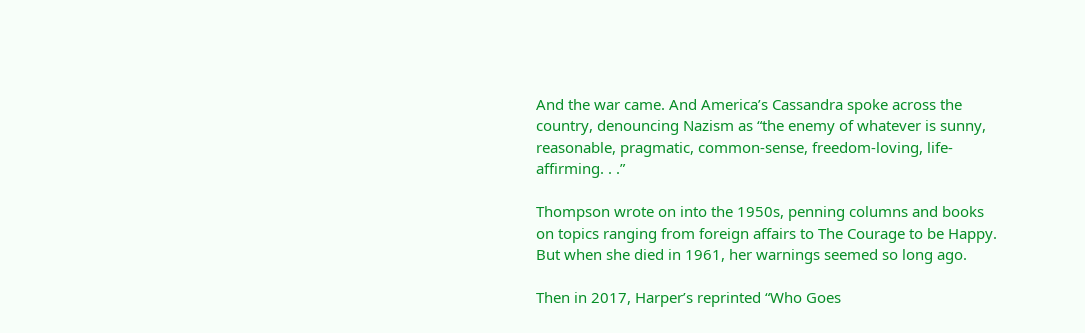And the war came. And America’s Cassandra spoke across the country, denouncing Nazism as “the enemy of whatever is sunny, reasonable, pragmatic, common-sense, freedom-loving, life-affirming. . .”

Thompson wrote on into the 1950s, penning columns and books on topics ranging from foreign affairs to The Courage to be Happy. But when she died in 1961, her warnings seemed so long ago.

Then in 2017, Harper’s reprinted “Who Goes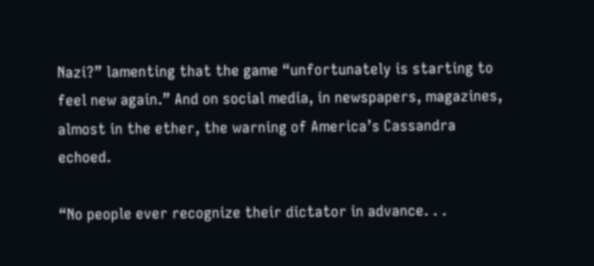Nazi?” lamenting that the game “unfortunately is starting to feel new again.” And on social media, in newspapers, magazines, almost in the ether, the warning of America’s Cassandra echoed.

“No people ever recognize their dictator in advance. . .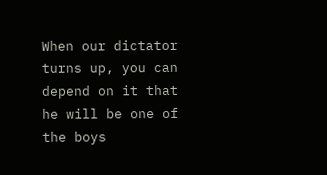When our dictator turns up, you can depend on it that he will be one of the boys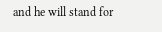and he will stand for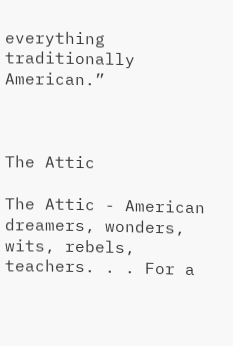everything traditionally American.”



The Attic

The Attic - American dreamers, wonders, wits, rebels, teachers. . . For a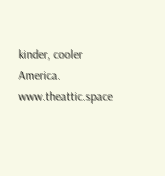kinder, cooler America. www.theattic.space